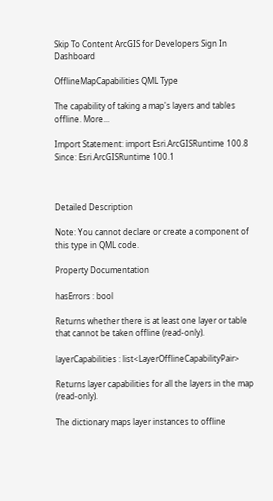Skip To Content ArcGIS for Developers Sign In Dashboard

OfflineMapCapabilities QML Type

The capability of taking a map's layers and tables offline. More...

Import Statement: import Esri.ArcGISRuntime 100.8
Since: Esri.ArcGISRuntime 100.1



Detailed Description

Note: You cannot declare or create a component of this type in QML code.

Property Documentation

hasErrors : bool

Returns whether there is at least one layer or table that cannot be taken offline (read-only).

layerCapabilities : list<LayerOfflineCapabilityPair>

Returns layer capabilities for all the layers in the map (read-only).

The dictionary maps layer instances to offline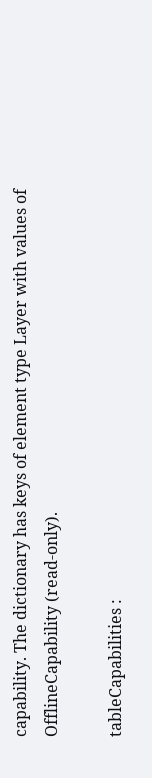capability. The dictionary has keys of element type Layer with values of OfflineCapability (read-only).

tableCapabilities :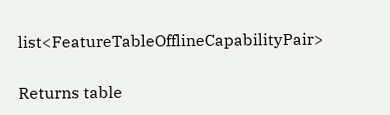list<FeatureTableOfflineCapabilityPair>

Returns table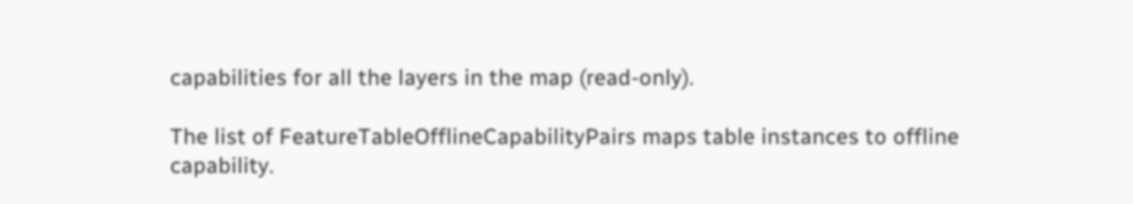capabilities for all the layers in the map (read-only).

The list of FeatureTableOfflineCapabilityPairs maps table instances to offline capability.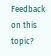Feedback on this topic?